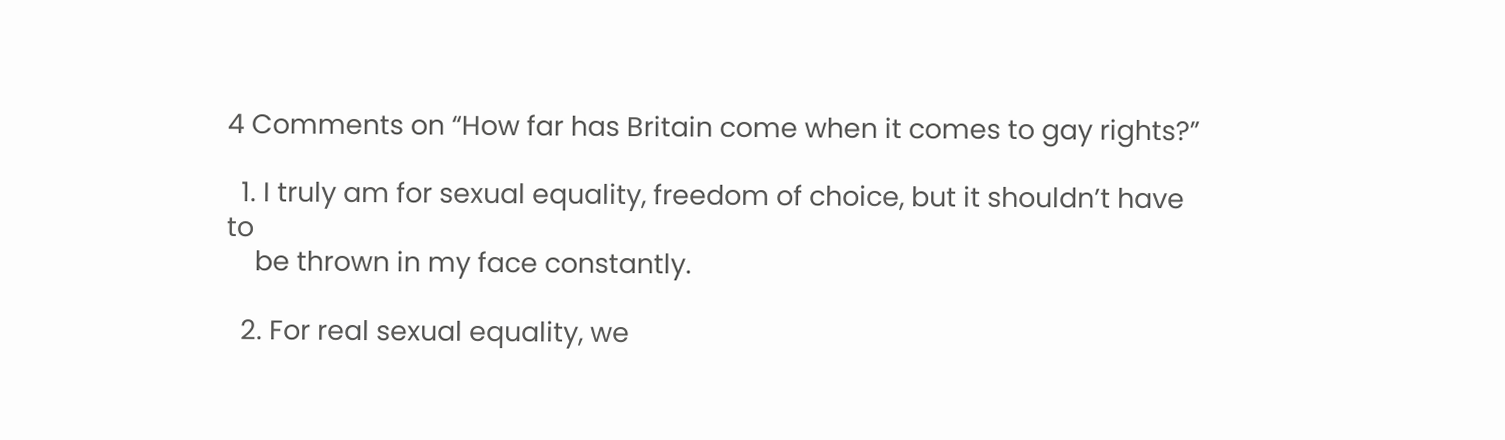4 Comments on “How far has Britain come when it comes to gay rights?”

  1. I truly am for sexual equality, freedom of choice, but it shouldn’t have to
    be thrown in my face constantly.

  2. For real sexual equality, we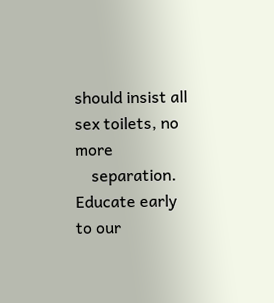should insist all sex toilets, no more
    separation. Educate early to our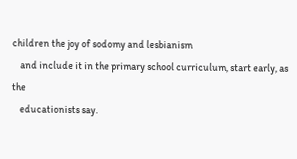children the joy of sodomy and lesbianism
    and include it in the primary school curriculum, start early, as the
    educationists say.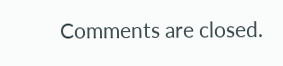Comments are closed.